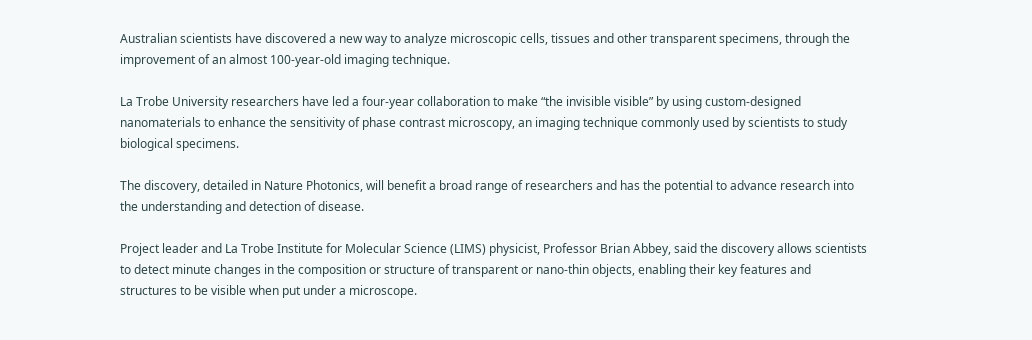Australian scientists have discovered a new way to analyze microscopic cells, tissues and other transparent specimens, through the improvement of an almost 100-year-old imaging technique.

La Trobe University researchers have led a four-year collaboration to make “the invisible visible” by using custom-designed nanomaterials to enhance the sensitivity of phase contrast microscopy, an imaging technique commonly used by scientists to study biological specimens.

The discovery, detailed in Nature Photonics, will benefit a broad range of researchers and has the potential to advance research into the understanding and detection of disease.

Project leader and La Trobe Institute for Molecular Science (LIMS) physicist, Professor Brian Abbey, said the discovery allows scientists to detect minute changes in the composition or structure of transparent or nano-thin objects, enabling their key features and structures to be visible when put under a microscope.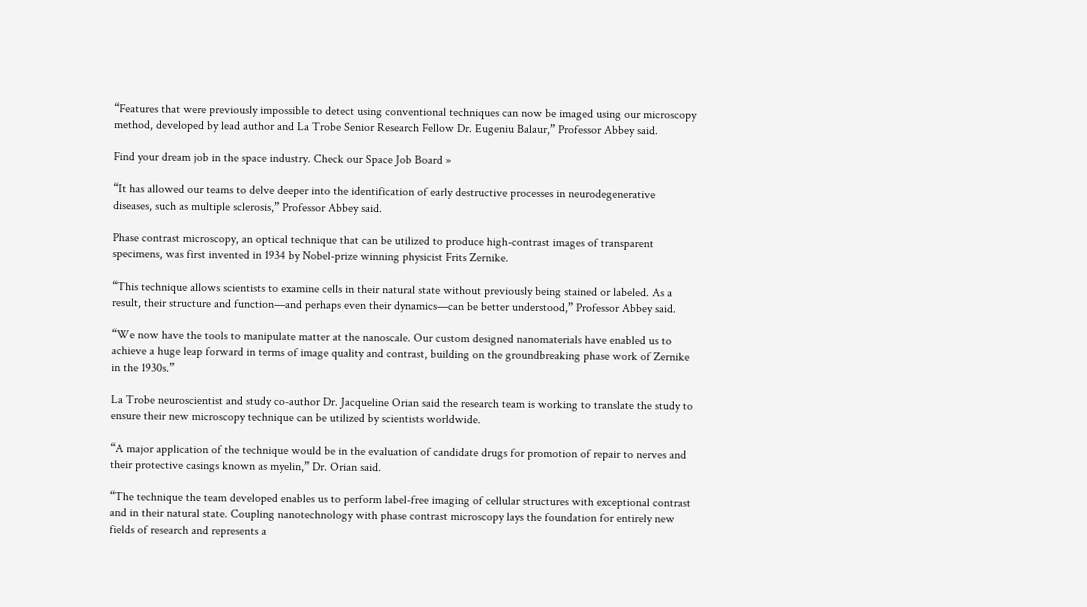“Features that were previously impossible to detect using conventional techniques can now be imaged using our microscopy method, developed by lead author and La Trobe Senior Research Fellow Dr. Eugeniu Balaur,” Professor Abbey said.

Find your dream job in the space industry. Check our Space Job Board »

“It has allowed our teams to delve deeper into the identification of early destructive processes in neurodegenerative diseases, such as multiple sclerosis,” Professor Abbey said.

Phase contrast microscopy, an optical technique that can be utilized to produce high-contrast images of transparent specimens, was first invented in 1934 by Nobel-prize winning physicist Frits Zernike.

“This technique allows scientists to examine cells in their natural state without previously being stained or labeled. As a result, their structure and function—and perhaps even their dynamics—can be better understood,” Professor Abbey said.

“We now have the tools to manipulate matter at the nanoscale. Our custom designed nanomaterials have enabled us to achieve a huge leap forward in terms of image quality and contrast, building on the groundbreaking phase work of Zernike in the 1930s.”

La Trobe neuroscientist and study co-author Dr. Jacqueline Orian said the research team is working to translate the study to ensure their new microscopy technique can be utilized by scientists worldwide.

“A major application of the technique would be in the evaluation of candidate drugs for promotion of repair to nerves and their protective casings known as myelin,” Dr. Orian said.

“The technique the team developed enables us to perform label-free imaging of cellular structures with exceptional contrast and in their natural state. Coupling nanotechnology with phase contrast microscopy lays the foundation for entirely new fields of research and represents a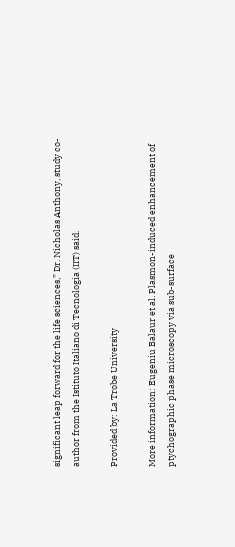significant leap forward for the life sciences,” Dr. Nicholas Anthony, study co-author from the Istituto Italiano di Tecnologia (IIT) said.

Provided by: La Trobe University

More information: Eugeniu Balaur et al. Plasmon-induced enhancement of ptychographic phase microscopy via sub-surface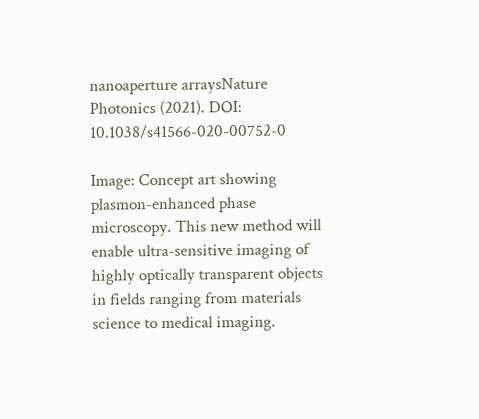nanoaperture arraysNature Photonics (2021). DOI: 10.1038/s41566-020-00752-0

Image: Concept art showing plasmon-enhanced phase microscopy. This new method will enable ultra-sensitive imaging of highly optically transparent objects in fields ranging from materials science to medical imaging.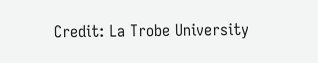Credit: La Trobe University